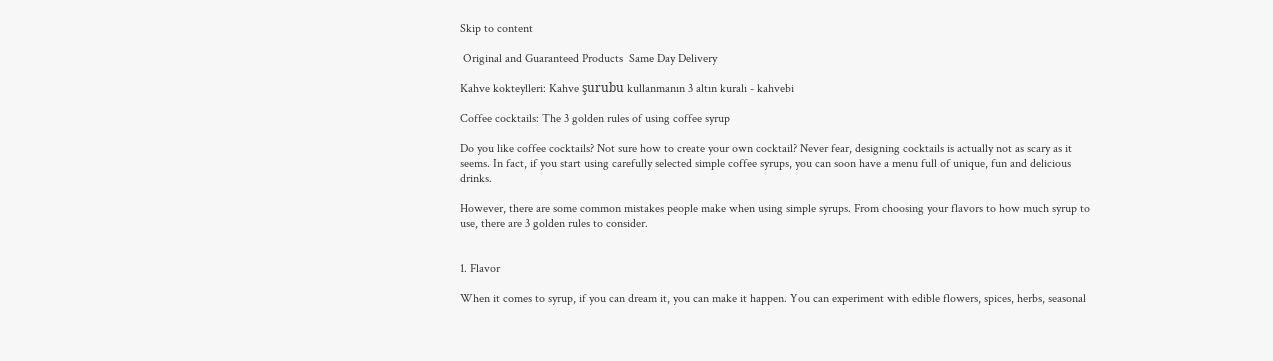Skip to content

 Original and Guaranteed Products  Same Day Delivery

Kahve kokteylleri: Kahve şurubu kullanmanın 3 altın kuralı - kahvebi

Coffee cocktails: The 3 golden rules of using coffee syrup

Do you like coffee cocktails? Not sure how to create your own cocktail? Never fear, designing cocktails is actually not as scary as it seems. In fact, if you start using carefully selected simple coffee syrups, you can soon have a menu full of unique, fun and delicious drinks.

However, there are some common mistakes people make when using simple syrups. From choosing your flavors to how much syrup to use, there are 3 golden rules to consider.


1. Flavor

When it comes to syrup, if you can dream it, you can make it happen. You can experiment with edible flowers, spices, herbs, seasonal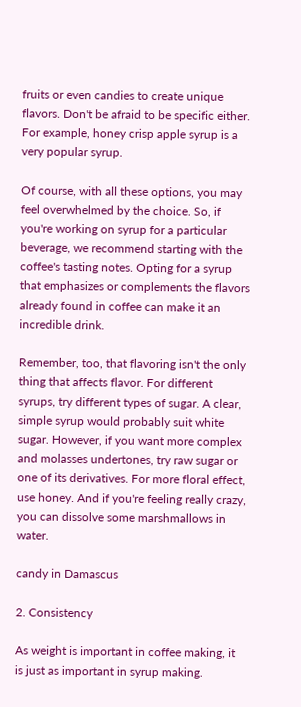fruits or even candies to create unique flavors. Don't be afraid to be specific either. For example, honey crisp apple syrup is a very popular syrup.

Of course, with all these options, you may feel overwhelmed by the choice. So, if you're working on syrup for a particular beverage, we recommend starting with the coffee's tasting notes. Opting for a syrup that emphasizes or complements the flavors already found in coffee can make it an incredible drink.

Remember, too, that flavoring isn't the only thing that affects flavor. For different syrups, try different types of sugar. A clear, simple syrup would probably suit white sugar. However, if you want more complex and molasses undertones, try raw sugar or one of its derivatives. For more floral effect, use honey. And if you're feeling really crazy, you can dissolve some marshmallows in water.

candy in Damascus

2. Consistency

As weight is important in coffee making, it is just as important in syrup making.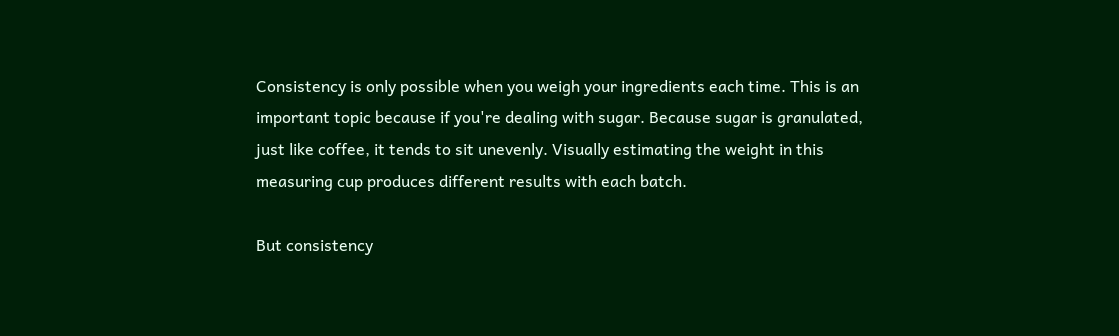Consistency is only possible when you weigh your ingredients each time. This is an important topic because if you're dealing with sugar. Because sugar is granulated, just like coffee, it tends to sit unevenly. Visually estimating the weight in this measuring cup produces different results with each batch.

But consistency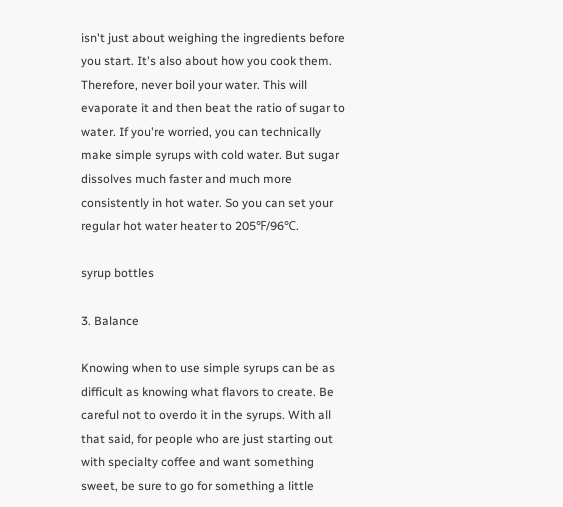isn't just about weighing the ingredients before you start. It's also about how you cook them. Therefore, never boil your water. This will evaporate it and then beat the ratio of sugar to water. If you're worried, you can technically make simple syrups with cold water. But sugar dissolves much faster and much more consistently in hot water. So you can set your regular hot water heater to 205℉/96℃.

syrup bottles

3. Balance

Knowing when to use simple syrups can be as difficult as knowing what flavors to create. Be careful not to overdo it in the syrups. With all that said, for people who are just starting out with specialty coffee and want something sweet, be sure to go for something a little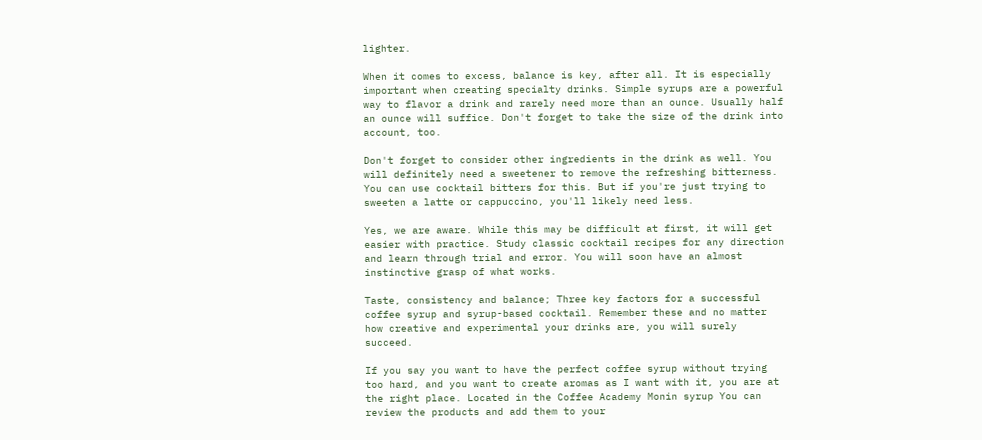lighter.

When it comes to excess, balance is key, after all. It is especially important when creating specialty drinks. Simple syrups are a powerful way to flavor a drink and rarely need more than an ounce. Usually half an ounce will suffice. Don't forget to take the size of the drink into account, too.

Don't forget to consider other ingredients in the drink as well. You will definitely need a sweetener to remove the refreshing bitterness. You can use cocktail bitters for this. But if you're just trying to sweeten a latte or cappuccino, you'll likely need less.

Yes, we are aware. While this may be difficult at first, it will get easier with practice. Study classic cocktail recipes for any direction and learn through trial and error. You will soon have an almost instinctive grasp of what works.

Taste, consistency and balance; Three key factors for a successful coffee syrup and syrup-based cocktail. Remember these and no matter how creative and experimental your drinks are, you will surely succeed.

If you say you want to have the perfect coffee syrup without trying too hard, and you want to create aromas as I want with it, you are at the right place. Located in the Coffee Academy Monin syrup You can review the products and add them to your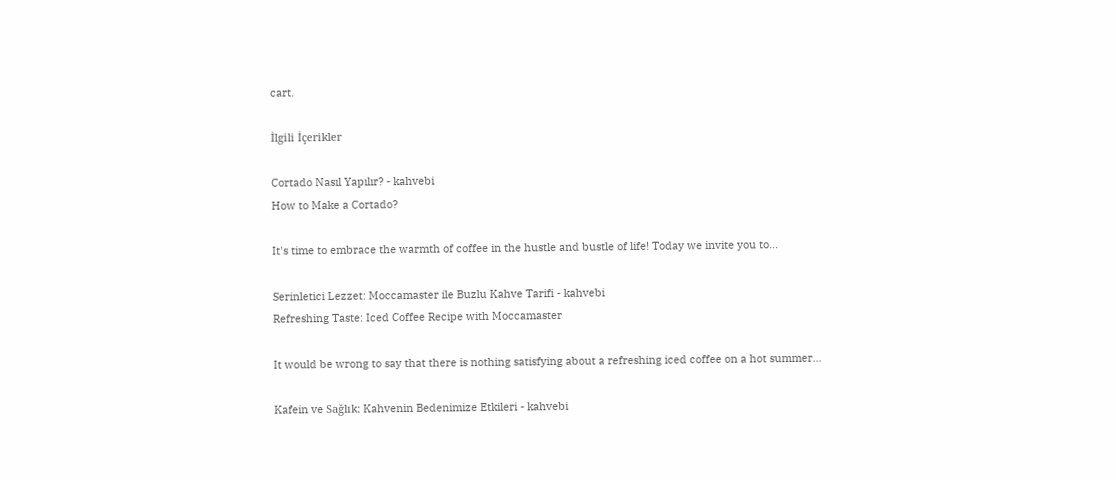cart.

İlgili İçerikler

Cortado Nasıl Yapılır? - kahvebi
How to Make a Cortado?

It's time to embrace the warmth of coffee in the hustle and bustle of life! Today we invite you to...

Serinletici Lezzet: Moccamaster ile Buzlu Kahve Tarifi - kahvebi
Refreshing Taste: Iced Coffee Recipe with Moccamaster

It would be wrong to say that there is nothing satisfying about a refreshing iced coffee on a hot summer...

Kafein ve Sağlık: Kahvenin Bedenimize Etkileri - kahvebi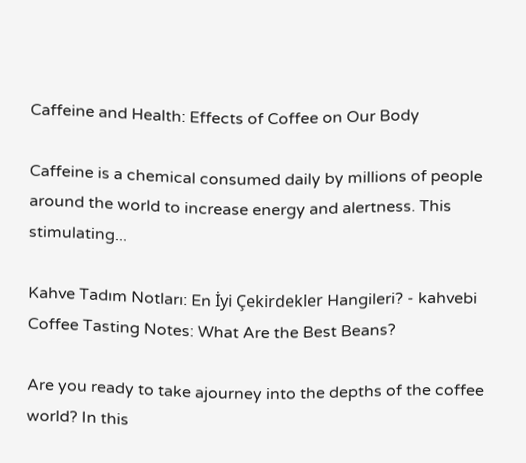Caffeine and Health: Effects of Coffee on Our Body

Caffeine is a chemical consumed daily by millions of people around the world to increase energy and alertness. This stimulating...

Kahve Tadım Notları: En İyi Çekirdekler Hangileri? - kahvebi
Coffee Tasting Notes: What Are the Best Beans?

Are you ready to take ajourney into the depths of the coffee world? In this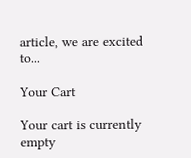article, we are excited to...

Your Cart

Your cart is currently empty